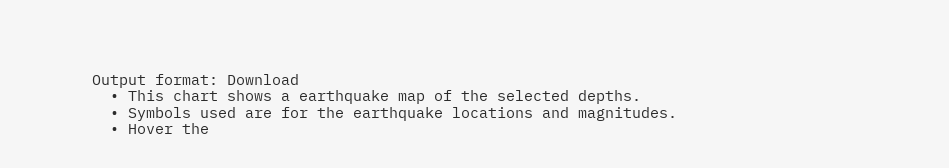Output format: Download
  • This chart shows a earthquake map of the selected depths.
  • Symbols used are for the earthquake locations and magnitudes.
  • Hover the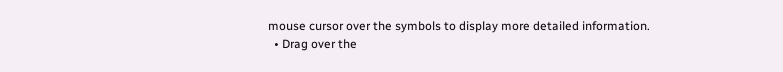mouse cursor over the symbols to display more detailed information.
  • Drag over the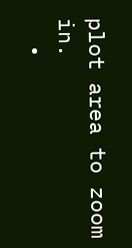plot area to zoom in.
  •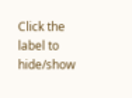Click the label to hide/show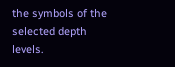the symbols of the selected depth levels.